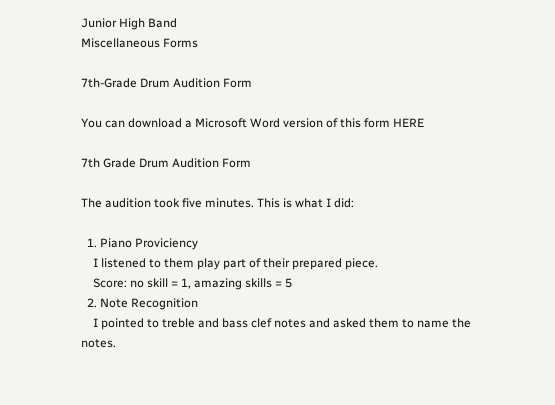Junior High Band
Miscellaneous Forms

7th-Grade Drum Audition Form

You can download a Microsoft Word version of this form HERE

7th Grade Drum Audition Form

The audition took five minutes. This is what I did:

  1. Piano Proviciency
    I listened to them play part of their prepared piece.
    Score: no skill = 1, amazing skills = 5
  2. Note Recognition
    I pointed to treble and bass clef notes and asked them to name the notes.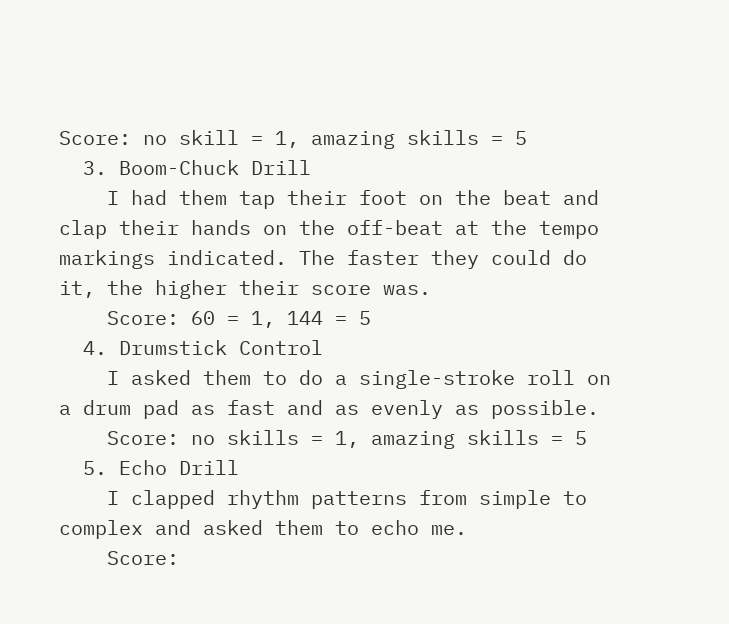Score: no skill = 1, amazing skills = 5
  3. Boom-Chuck Drill
    I had them tap their foot on the beat and clap their hands on the off-beat at the tempo markings indicated. The faster they could do it, the higher their score was.
    Score: 60 = 1, 144 = 5
  4. Drumstick Control
    I asked them to do a single-stroke roll on a drum pad as fast and as evenly as possible.
    Score: no skills = 1, amazing skills = 5
  5. Echo Drill
    I clapped rhythm patterns from simple to complex and asked them to echo me.
    Score: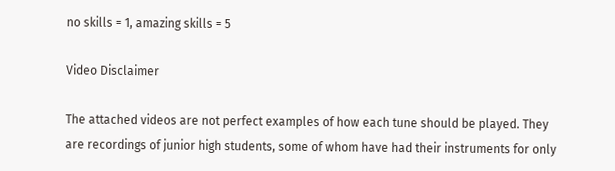no skills = 1, amazing skills = 5

Video Disclaimer

The attached videos are not perfect examples of how each tune should be played. They are recordings of junior high students, some of whom have had their instruments for only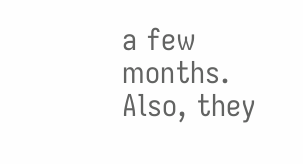a few months. Also, they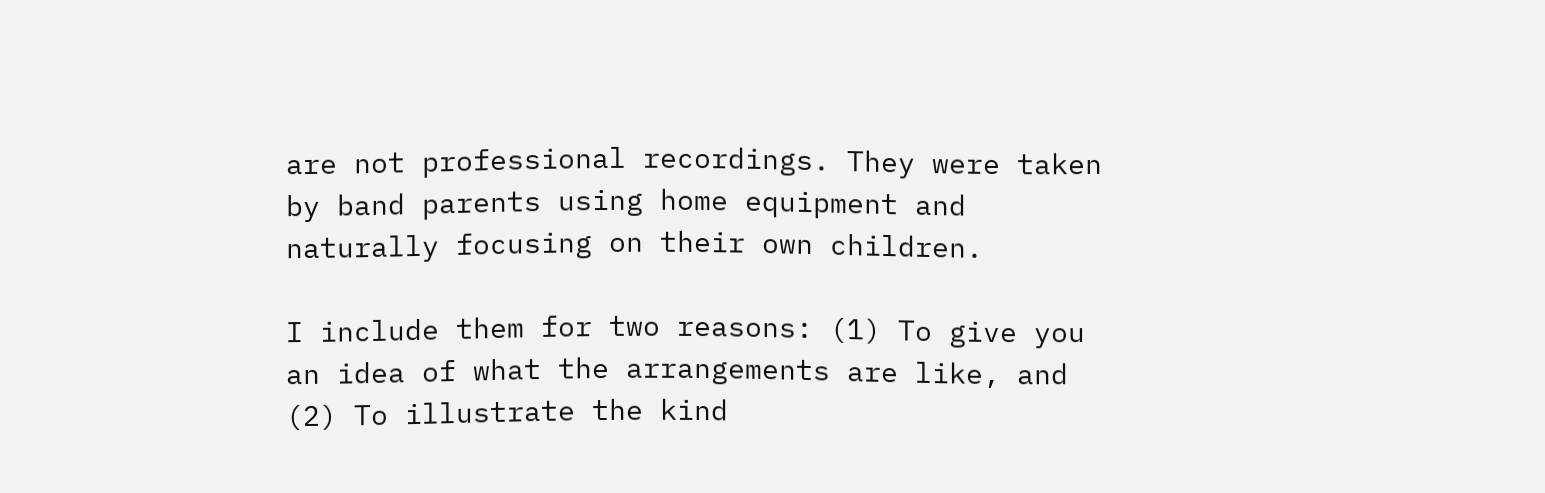are not professional recordings. They were taken by band parents using home equipment and naturally focusing on their own children.

I include them for two reasons: (1) To give you an idea of what the arrangements are like, and (2) To illustrate the kind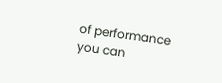of performance you can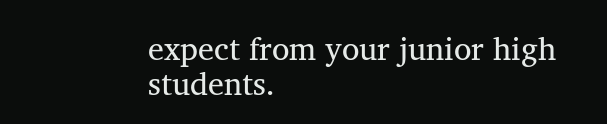expect from your junior high students.